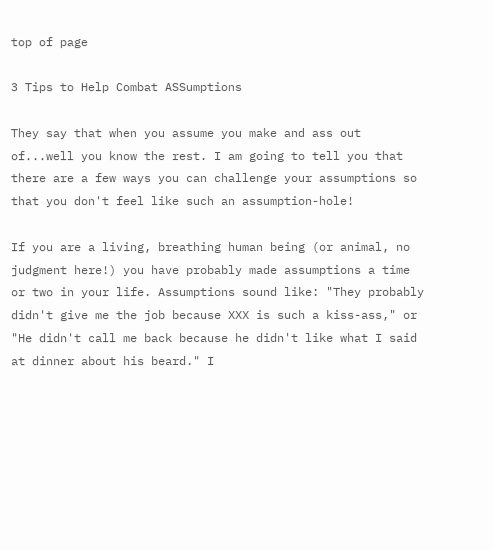top of page

3 Tips to Help Combat ASSumptions

They say that when you assume you make and ass out of...well you know the rest. I am going to tell you that there are a few ways you can challenge your assumptions so that you don't feel like such an assumption-hole!

If you are a living, breathing human being (or animal, no judgment here!) you have probably made assumptions a time or two in your life. Assumptions sound like: "They probably didn't give me the job because XXX is such a kiss-ass," or "He didn't call me back because he didn't like what I said at dinner about his beard." I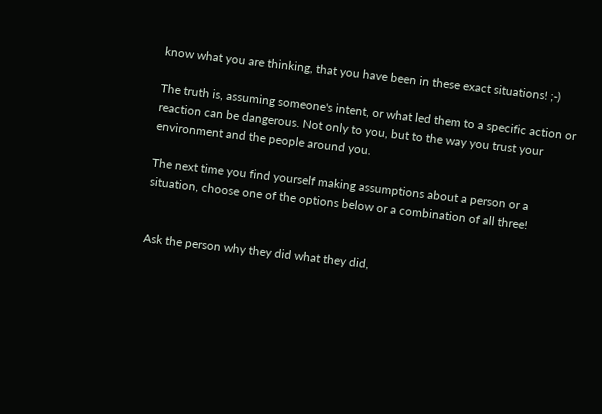know what you are thinking, that you have been in these exact situations! ;-)

The truth is, assuming someone's intent, or what led them to a specific action or reaction can be dangerous. Not only to you, but to the way you trust your environment and the people around you.

The next time you find yourself making assumptions about a person or a situation, choose one of the options below or a combination of all three!


Ask the person why they did what they did,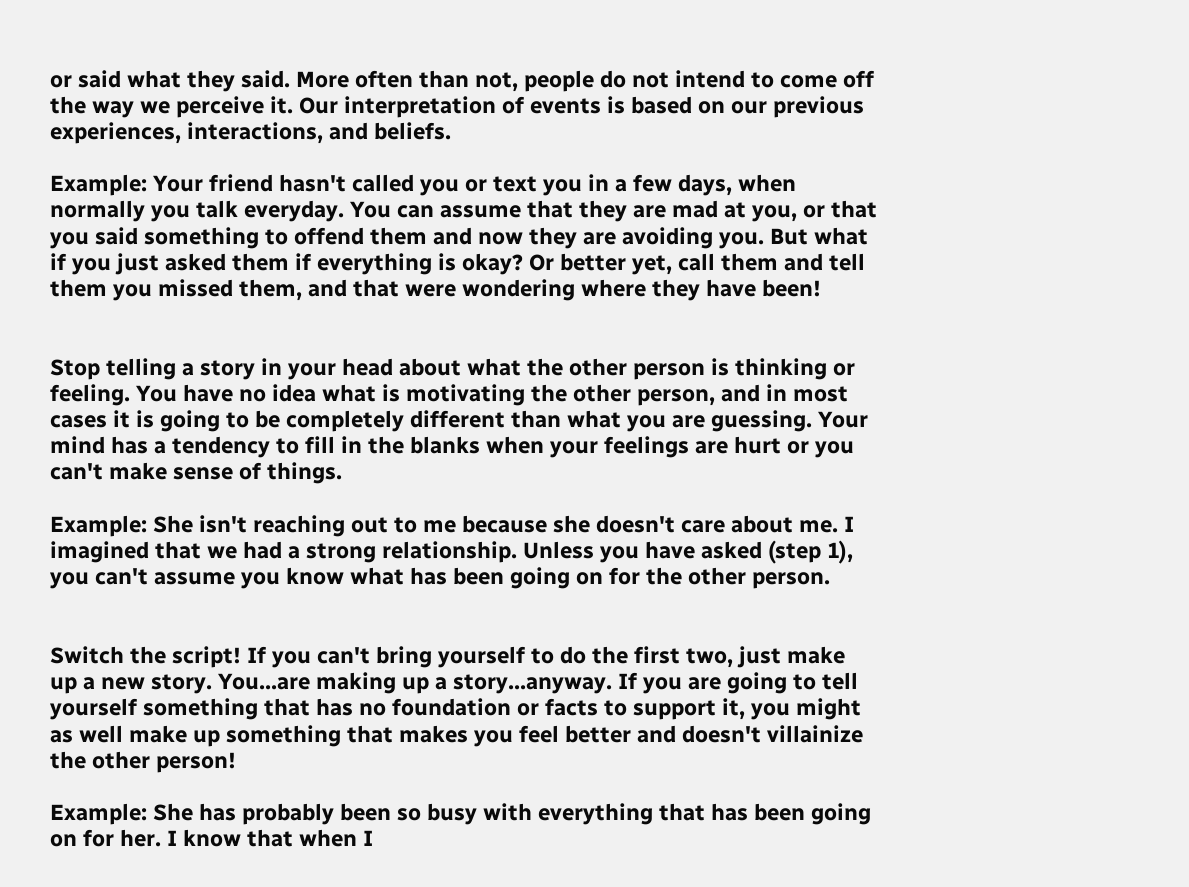or said what they said. More often than not, people do not intend to come off the way we perceive it. Our interpretation of events is based on our previous experiences, interactions, and beliefs.

Example: Your friend hasn't called you or text you in a few days, when normally you talk everyday. You can assume that they are mad at you, or that you said something to offend them and now they are avoiding you. But what if you just asked them if everything is okay? Or better yet, call them and tell them you missed them, and that were wondering where they have been!


Stop telling a story in your head about what the other person is thinking or feeling. You have no idea what is motivating the other person, and in most cases it is going to be completely different than what you are guessing. Your mind has a tendency to fill in the blanks when your feelings are hurt or you can't make sense of things.

Example: She isn't reaching out to me because she doesn't care about me. I imagined that we had a strong relationship. Unless you have asked (step 1), you can't assume you know what has been going on for the other person.


Switch the script! If you can't bring yourself to do the first two, just make up a new story. You...are making up a story...anyway. If you are going to tell yourself something that has no foundation or facts to support it, you might as well make up something that makes you feel better and doesn't villainize the other person!

Example: She has probably been so busy with everything that has been going on for her. I know that when I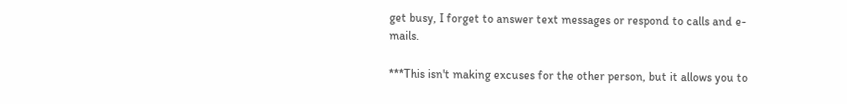get busy, I forget to answer text messages or respond to calls and e-mails.

***This isn't making excuses for the other person, but it allows you to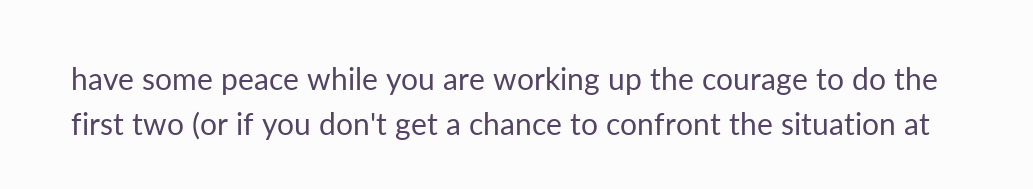have some peace while you are working up the courage to do the first two (or if you don't get a chance to confront the situation at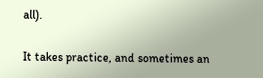all).

It takes practice, and sometimes an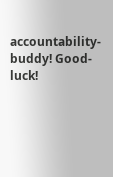accountability-buddy! Good-luck!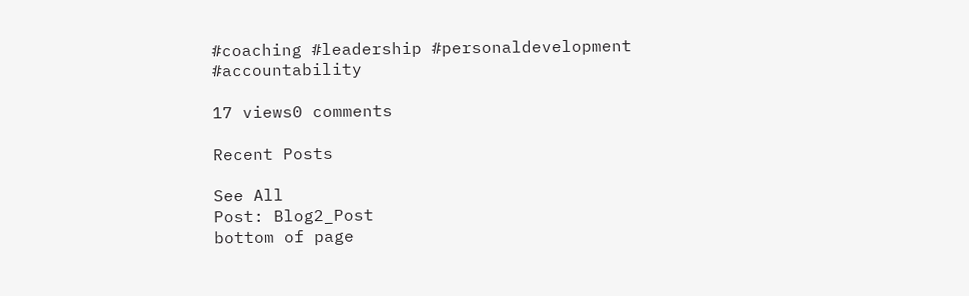#coaching #leadership #personaldevelopment #accountability

17 views0 comments

Recent Posts

See All
Post: Blog2_Post
bottom of page